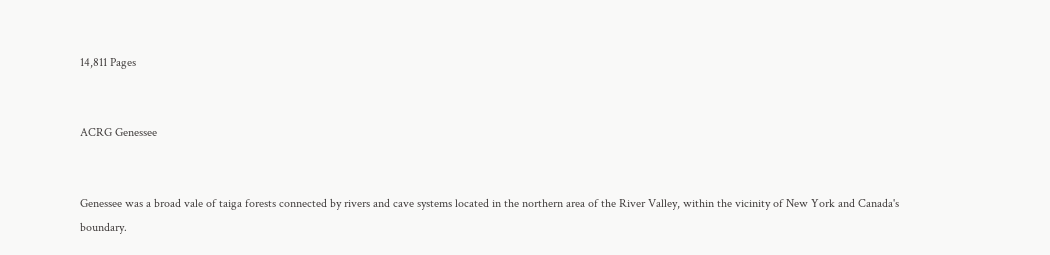14,811 Pages


ACRG Genessee


Genessee was a broad vale of taiga forests connected by rivers and cave systems located in the northern area of the River Valley, within the vicinity of New York and Canada's boundary.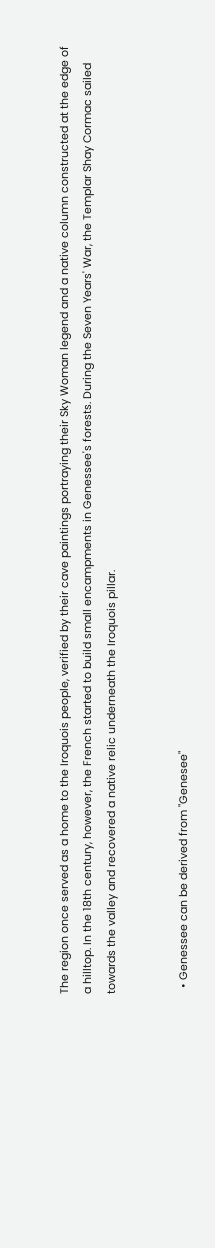The region once served as a home to the Iroquois people, verified by their cave paintings portraying their Sky Woman legend and a native column constructed at the edge of a hilltop. In the 18th century, however, the French started to build small encampments in Genessee's forests. During the Seven Years' War, the Templar Shay Cormac sailed towards the valley and recovered a native relic underneath the Iroquois pillar.


  • Genessee can be derived from "Genesee"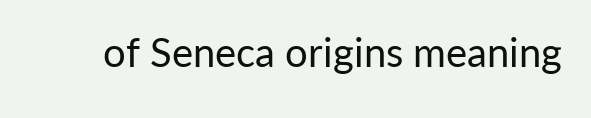of Seneca origins meaning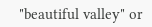"beautiful valley" or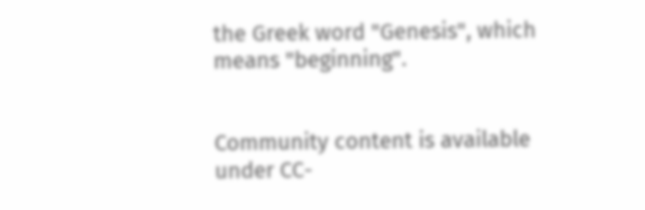the Greek word "Genesis", which means "beginning".


Community content is available under CC-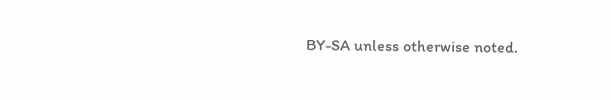BY-SA unless otherwise noted.